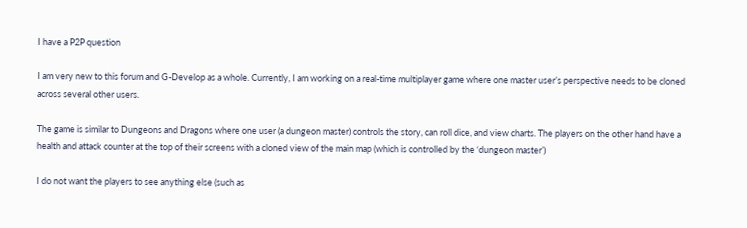I have a P2P question

I am very new to this forum and G-Develop as a whole. Currently, I am working on a real-time multiplayer game where one master user’s perspective needs to be cloned across several other users.

The game is similar to Dungeons and Dragons where one user (a dungeon master) controls the story, can roll dice, and view charts. The players on the other hand have a health and attack counter at the top of their screens with a cloned view of the main map (which is controlled by the ‘dungeon master’)

I do not want the players to see anything else (such as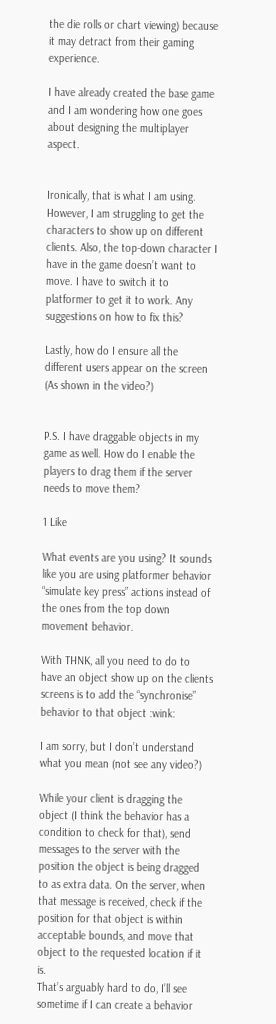the die rolls or chart viewing) because it may detract from their gaming experience.

I have already created the base game and I am wondering how one goes about designing the multiplayer aspect.


Ironically, that is what I am using. However, I am struggling to get the characters to show up on different clients. Also, the top-down character I have in the game doesn’t want to move. I have to switch it to platformer to get it to work. Any suggestions on how to fix this?

Lastly, how do I ensure all the different users appear on the screen (As shown in the video?)


P.S. I have draggable objects in my game as well. How do I enable the players to drag them if the server needs to move them?

1 Like

What events are you using? It sounds like you are using platformer behavior “simulate key press” actions instead of the ones from the top down movement behavior.

With THNK, all you need to do to have an object show up on the clients screens is to add the “synchronise” behavior to that object :wink:

I am sorry, but I don’t understand what you mean (not see any video?)

While your client is dragging the object (I think the behavior has a condition to check for that), send messages to the server with the position the object is being dragged to as extra data. On the server, when that message is received, check if the position for that object is within acceptable bounds, and move that object to the requested location if it is.
That’s arguably hard to do, I’ll see sometime if I can create a behavior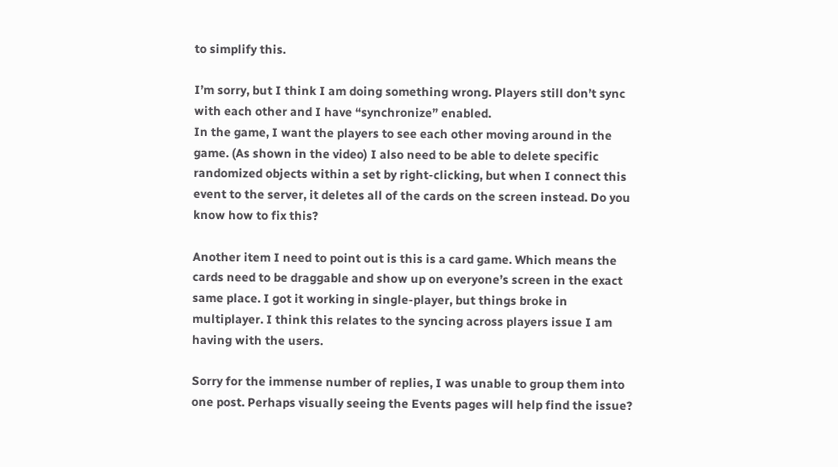to simplify this.

I’m sorry, but I think I am doing something wrong. Players still don’t sync with each other and I have “synchronize” enabled.
In the game, I want the players to see each other moving around in the game. (As shown in the video) I also need to be able to delete specific randomized objects within a set by right-clicking, but when I connect this event to the server, it deletes all of the cards on the screen instead. Do you know how to fix this?

Another item I need to point out is this is a card game. Which means the cards need to be draggable and show up on everyone’s screen in the exact same place. I got it working in single-player, but things broke in multiplayer. I think this relates to the syncing across players issue I am having with the users.

Sorry for the immense number of replies, I was unable to group them into one post. Perhaps visually seeing the Events pages will help find the issue?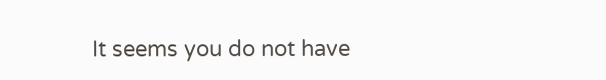It seems you do not have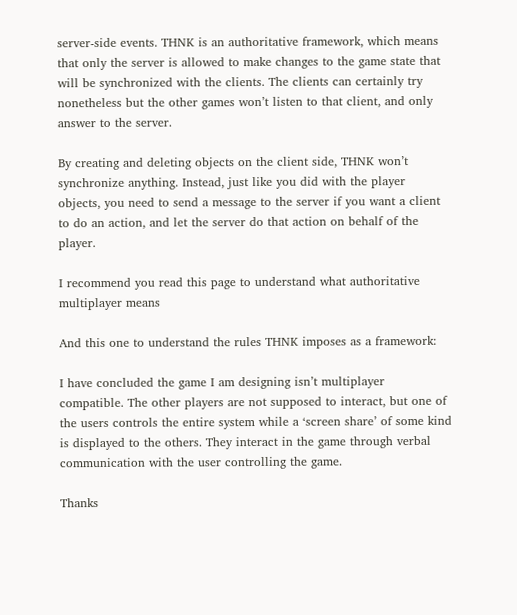server-side events. THNK is an authoritative framework, which means that only the server is allowed to make changes to the game state that will be synchronized with the clients. The clients can certainly try nonetheless but the other games won’t listen to that client, and only answer to the server.

By creating and deleting objects on the client side, THNK won’t synchronize anything. Instead, just like you did with the player objects, you need to send a message to the server if you want a client to do an action, and let the server do that action on behalf of the player.

I recommend you read this page to understand what authoritative multiplayer means

And this one to understand the rules THNK imposes as a framework:

I have concluded the game I am designing isn’t multiplayer compatible. The other players are not supposed to interact, but one of the users controls the entire system while a ‘screen share’ of some kind is displayed to the others. They interact in the game through verbal communication with the user controlling the game.

Thanks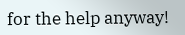for the help anyway!